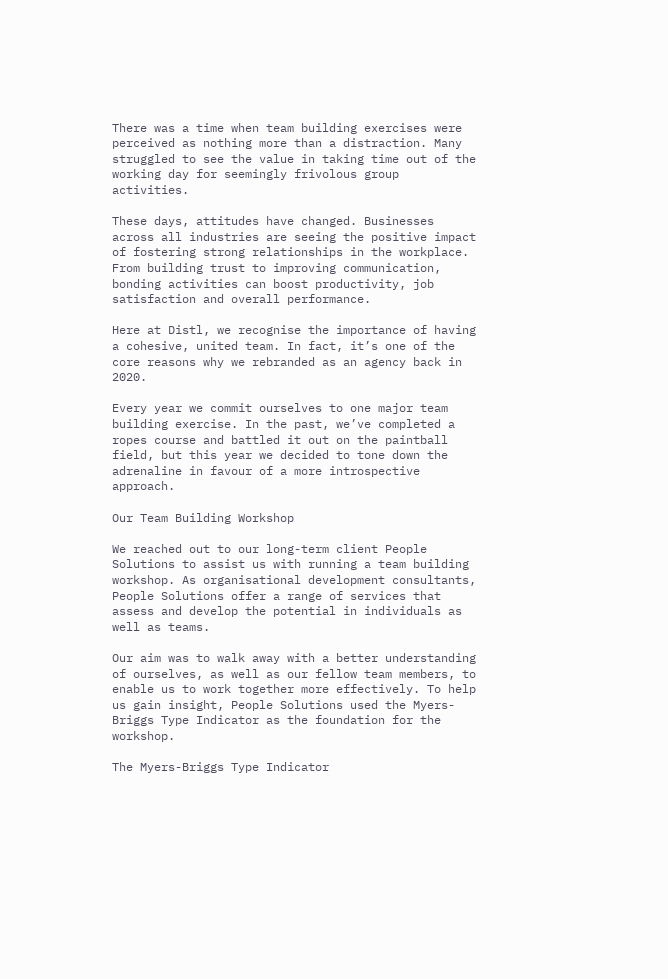There was a time when team building exercises were perceived as nothing more than a distraction. Many struggled to see the value in taking time out of the working day for seemingly frivolous group activities.

These days, attitudes have changed. Businesses across all industries are seeing the positive impact of fostering strong relationships in the workplace. From building trust to improving communication, bonding activities can boost productivity, job satisfaction and overall performance.

Here at Distl, we recognise the importance of having a cohesive, united team. In fact, it’s one of the core reasons why we rebranded as an agency back in 2020.

Every year we commit ourselves to one major team building exercise. In the past, we’ve completed a ropes course and battled it out on the paintball field, but this year we decided to tone down the adrenaline in favour of a more introspective approach.

Our Team Building Workshop

We reached out to our long-term client People Solutions to assist us with running a team building workshop. As organisational development consultants, People Solutions offer a range of services that assess and develop the potential in individuals as well as teams.

Our aim was to walk away with a better understanding of ourselves, as well as our fellow team members, to enable us to work together more effectively. To help us gain insight, People Solutions used the Myers-Briggs Type Indicator as the foundation for the workshop.

The Myers-Briggs Type Indicator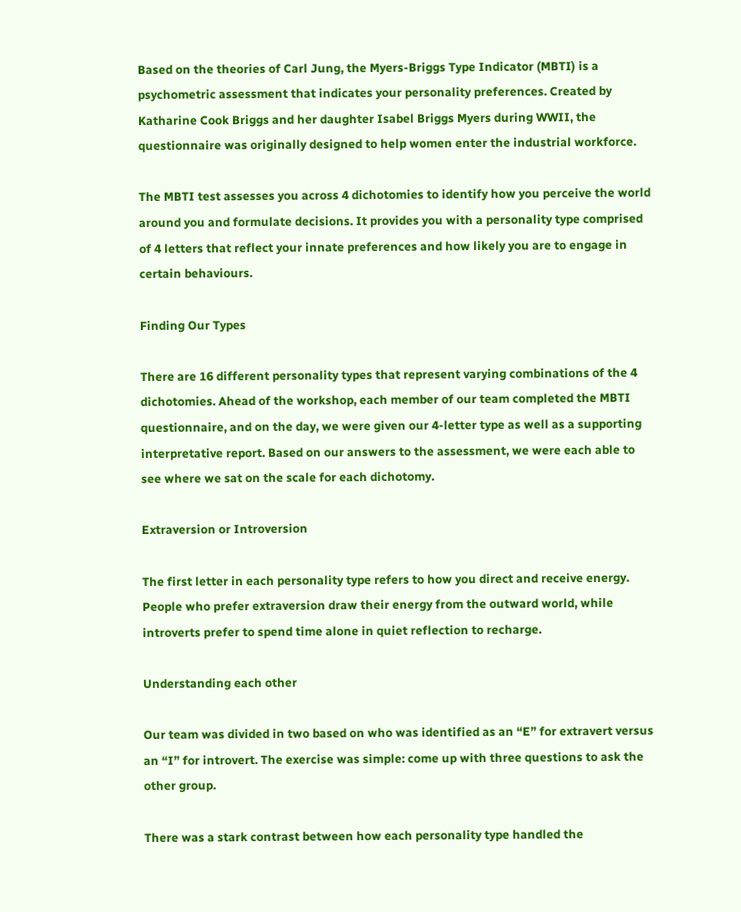Based on the theories of Carl Jung, the Myers-Briggs Type Indicator (MBTI) is a psychometric assessment that indicates your personality preferences. Created by Katharine Cook Briggs and her daughter Isabel Briggs Myers during WWII, the questionnaire was originally designed to help women enter the industrial workforce.

The MBTI test assesses you across 4 dichotomies to identify how you perceive the world around you and formulate decisions. It provides you with a personality type comprised of 4 letters that reflect your innate preferences and how likely you are to engage in certain behaviours.

Finding Our Types

There are 16 different personality types that represent varying combinations of the 4 dichotomies. Ahead of the workshop, each member of our team completed the MBTI questionnaire, and on the day, we were given our 4-letter type as well as a supporting interpretative report. Based on our answers to the assessment, we were each able to see where we sat on the scale for each dichotomy.

Extraversion or Introversion

The first letter in each personality type refers to how you direct and receive energy. People who prefer extraversion draw their energy from the outward world, while introverts prefer to spend time alone in quiet reflection to recharge.

Understanding each other

Our team was divided in two based on who was identified as an “E” for extravert versus an “I” for introvert. The exercise was simple: come up with three questions to ask the other group.

There was a stark contrast between how each personality type handled the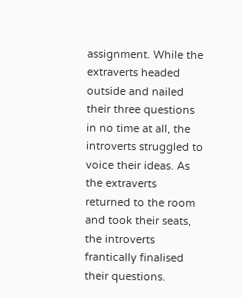assignment. While the extraverts headed outside and nailed their three questions in no time at all, the introverts struggled to voice their ideas. As the extraverts returned to the room and took their seats, the introverts frantically finalised their questions.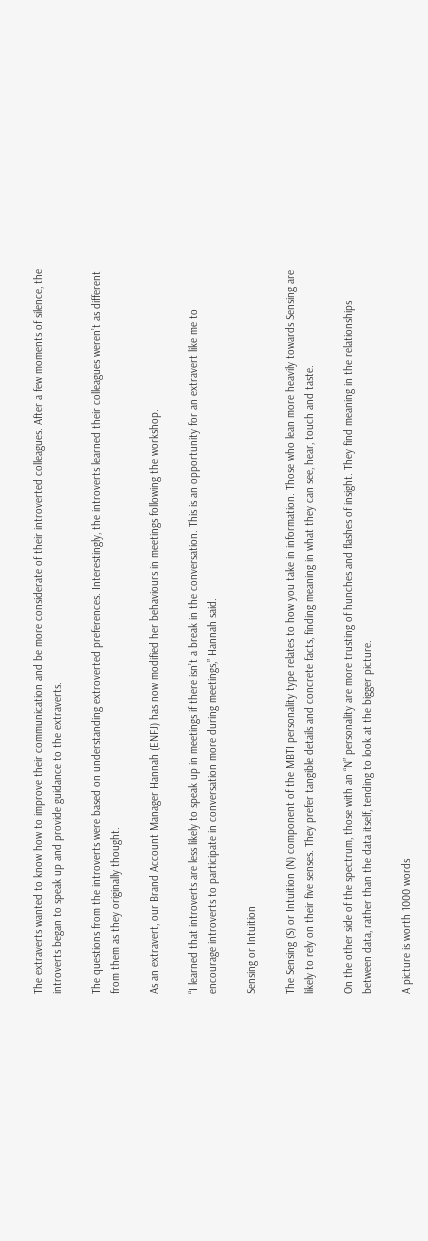The extraverts wanted to know how to improve their communication and be more considerate of their introverted colleagues. After a few moments of silence, the introverts began to speak up and provide guidance to the extraverts.

The questions from the introverts were based on understanding extroverted preferences. Interestingly, the introverts learned their colleagues weren’t as different from them as they originally thought.

As an extravert, our Brand Account Manager Hannah (ENFJ) has now modified her behaviours in meetings following the workshop.

“I learned that introverts are less likely to speak up in meetings if there isn’t a break in the conversation. This is an opportunity for an extravert like me to encourage introverts to participate in conversation more during meetings,” Hannah said.

Sensing or Intuition

The Sensing (S) or Intuition (N) component of the MBTI personality type relates to how you take in information. Those who lean more heavily towards Sensing are likely to rely on their five senses. They prefer tangible details and concrete facts, finding meaning in what they can see, hear, touch and taste.

On the other side of the spectrum, those with an “N” personality are more trusting of hunches and flashes of insight. They find meaning in the relationships between data, rather than the data itself, tending to look at the bigger picture.

A picture is worth 1000 words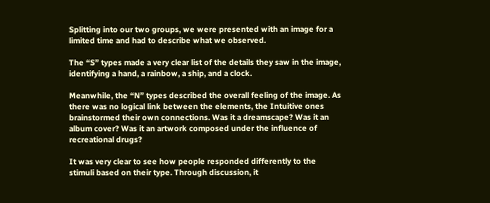Splitting into our two groups, we were presented with an image for a limited time and had to describe what we observed.

The “S” types made a very clear list of the details they saw in the image, identifying a hand, a rainbow, a ship, and a clock.

Meanwhile, the “N” types described the overall feeling of the image. As there was no logical link between the elements, the Intuitive ones brainstormed their own connections. Was it a dreamscape? Was it an album cover? Was it an artwork composed under the influence of recreational drugs?

It was very clear to see how people responded differently to the stimuli based on their type. Through discussion, it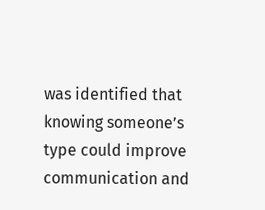was identified that knowing someone’s type could improve communication and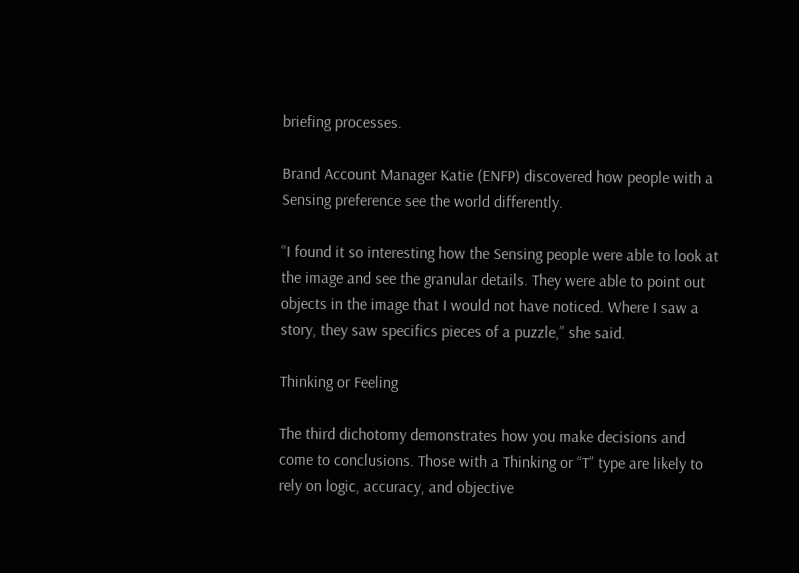briefing processes.

Brand Account Manager Katie (ENFP) discovered how people with a Sensing preference see the world differently.

“I found it so interesting how the Sensing people were able to look at the image and see the granular details. They were able to point out objects in the image that I would not have noticed. Where I saw a story, they saw specifics pieces of a puzzle,” she said.

Thinking or Feeling

The third dichotomy demonstrates how you make decisions and come to conclusions. Those with a Thinking or “T” type are likely to rely on logic, accuracy, and objective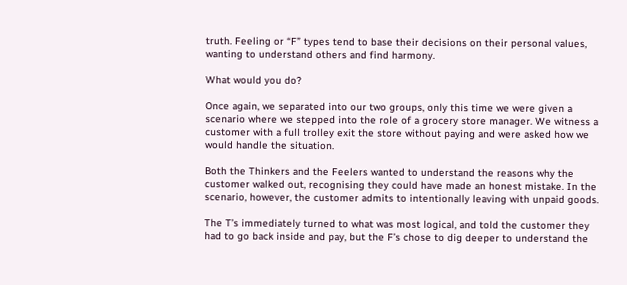truth. Feeling or “F” types tend to base their decisions on their personal values, wanting to understand others and find harmony.

What would you do?

Once again, we separated into our two groups, only this time we were given a scenario where we stepped into the role of a grocery store manager. We witness a customer with a full trolley exit the store without paying and were asked how we would handle the situation.

Both the Thinkers and the Feelers wanted to understand the reasons why the customer walked out, recognising they could have made an honest mistake. In the scenario, however, the customer admits to intentionally leaving with unpaid goods.

The T’s immediately turned to what was most logical, and told the customer they had to go back inside and pay, but the F’s chose to dig deeper to understand the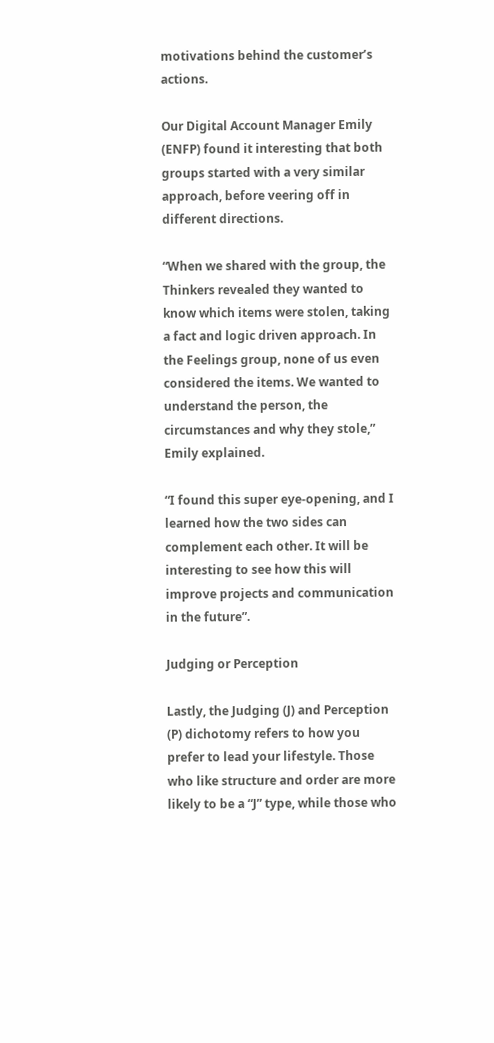motivations behind the customer’s actions.

Our Digital Account Manager Emily (ENFP) found it interesting that both groups started with a very similar approach, before veering off in different directions.

“When we shared with the group, the Thinkers revealed they wanted to know which items were stolen, taking a fact and logic driven approach. In the Feelings group, none of us even considered the items. We wanted to understand the person, the circumstances and why they stole,” Emily explained.

“I found this super eye-opening, and I learned how the two sides can complement each other. It will be interesting to see how this will improve projects and communication in the future”.

Judging or Perception

Lastly, the Judging (J) and Perception (P) dichotomy refers to how you prefer to lead your lifestyle. Those who like structure and order are more likely to be a “J” type, while those who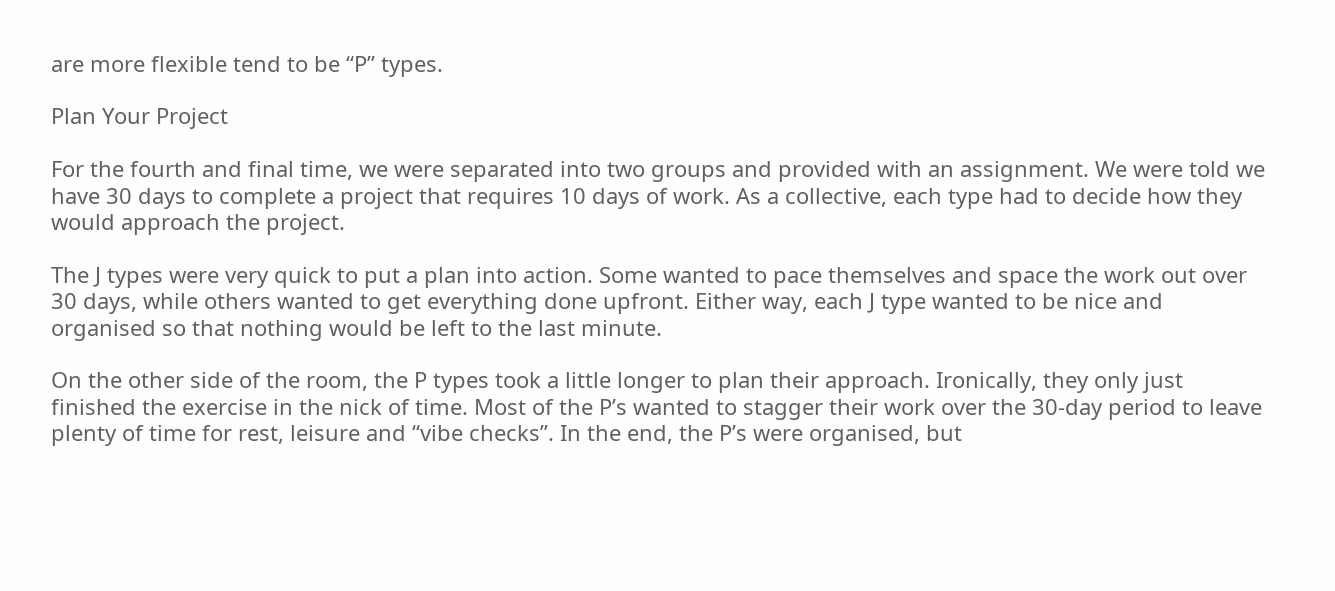are more flexible tend to be “P” types.

Plan Your Project

For the fourth and final time, we were separated into two groups and provided with an assignment. We were told we have 30 days to complete a project that requires 10 days of work. As a collective, each type had to decide how they would approach the project.

The J types were very quick to put a plan into action. Some wanted to pace themselves and space the work out over 30 days, while others wanted to get everything done upfront. Either way, each J type wanted to be nice and organised so that nothing would be left to the last minute.

On the other side of the room, the P types took a little longer to plan their approach. Ironically, they only just finished the exercise in the nick of time. Most of the P’s wanted to stagger their work over the 30-day period to leave plenty of time for rest, leisure and “vibe checks”. In the end, the P’s were organised, but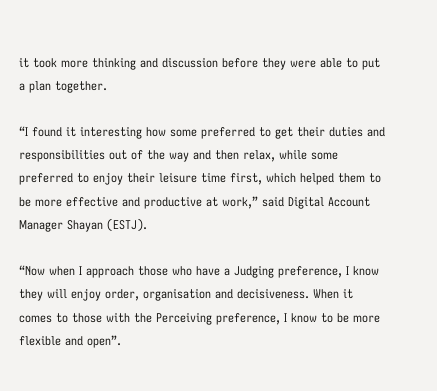it took more thinking and discussion before they were able to put a plan together.

“I found it interesting how some preferred to get their duties and responsibilities out of the way and then relax, while some preferred to enjoy their leisure time first, which helped them to be more effective and productive at work,” said Digital Account Manager Shayan (ESTJ).

“Now when I approach those who have a Judging preference, I know they will enjoy order, organisation and decisiveness. When it comes to those with the Perceiving preference, I know to be more flexible and open”.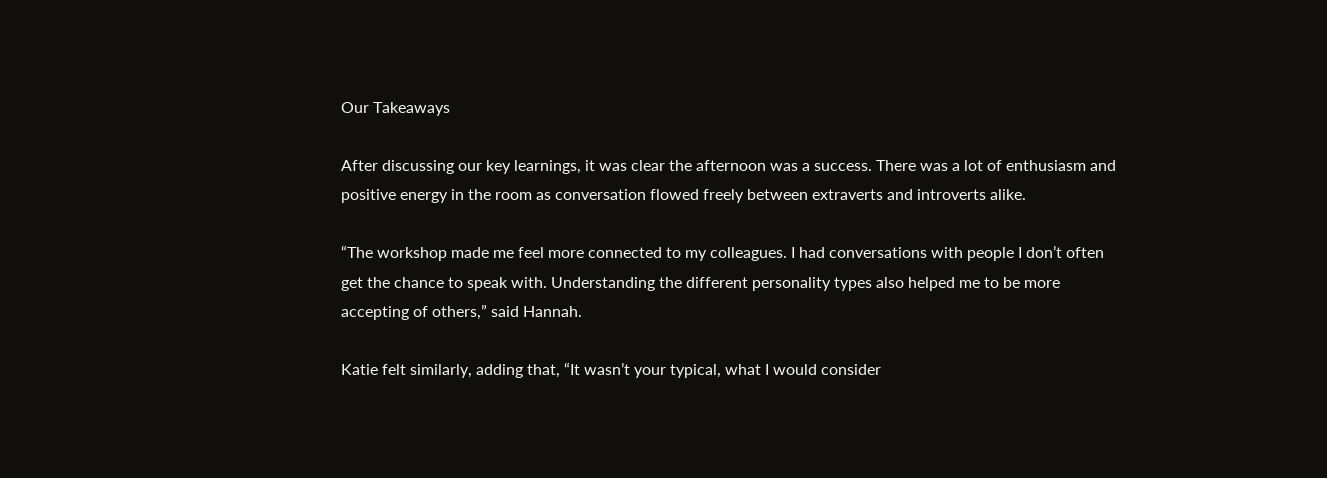Our Takeaways

After discussing our key learnings, it was clear the afternoon was a success. There was a lot of enthusiasm and positive energy in the room as conversation flowed freely between extraverts and introverts alike.

“The workshop made me feel more connected to my colleagues. I had conversations with people I don’t often get the chance to speak with. Understanding the different personality types also helped me to be more accepting of others,” said Hannah.

Katie felt similarly, adding that, “It wasn’t your typical, what I would consider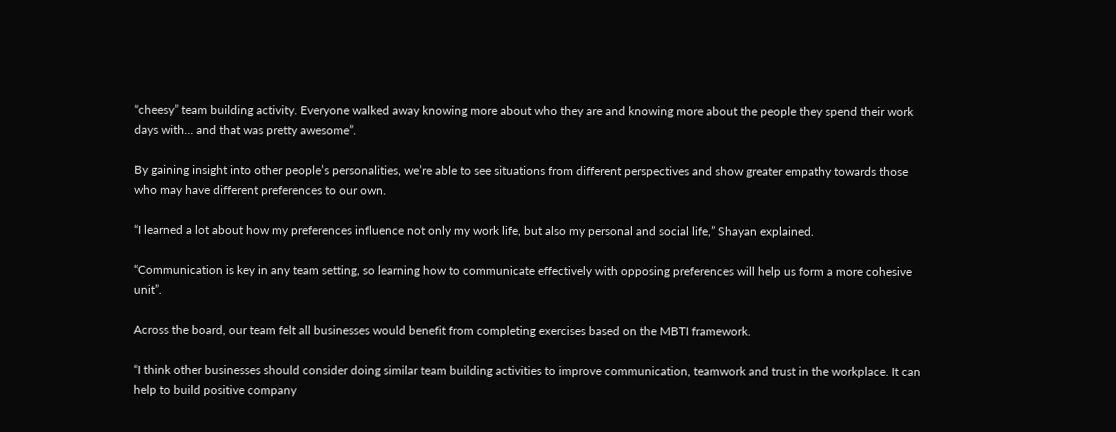“cheesy” team building activity. Everyone walked away knowing more about who they are and knowing more about the people they spend their work days with… and that was pretty awesome”.

By gaining insight into other people’s personalities, we’re able to see situations from different perspectives and show greater empathy towards those who may have different preferences to our own.

“I learned a lot about how my preferences influence not only my work life, but also my personal and social life,” Shayan explained.

“Communication is key in any team setting, so learning how to communicate effectively with opposing preferences will help us form a more cohesive unit”.

Across the board, our team felt all businesses would benefit from completing exercises based on the MBTI framework.

“I think other businesses should consider doing similar team building activities to improve communication, teamwork and trust in the workplace. It can help to build positive company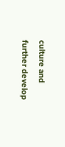culture and further develop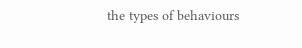the types of behaviours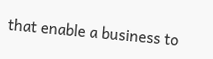that enable a business to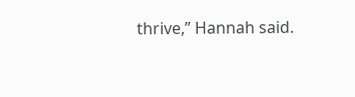thrive,” Hannah said.